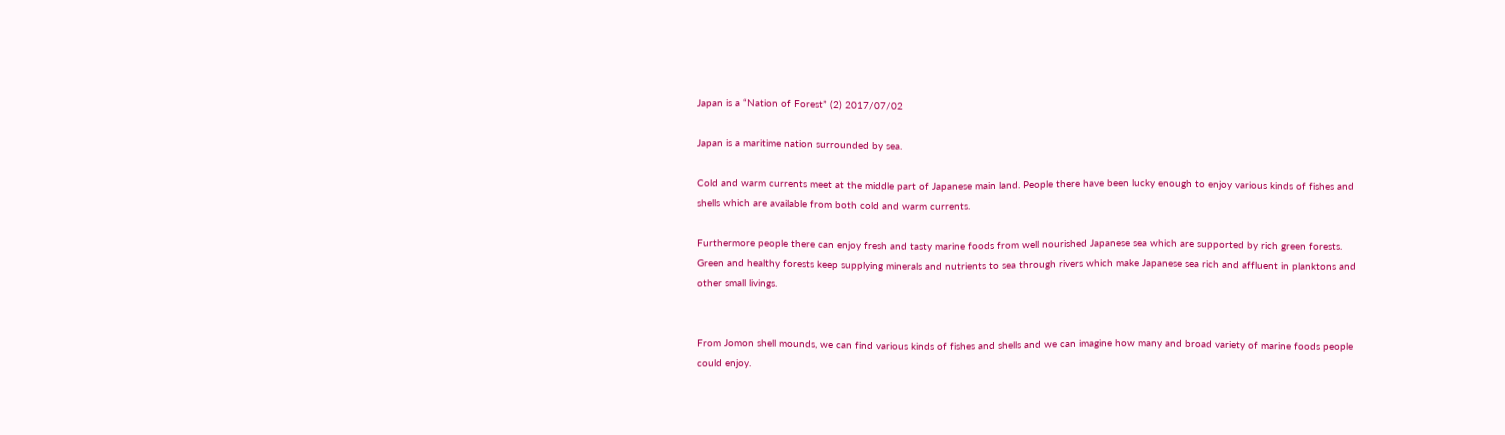Japan is a “Nation of Forest” (2) 2017/07/02

Japan is a maritime nation surrounded by sea.

Cold and warm currents meet at the middle part of Japanese main land. People there have been lucky enough to enjoy various kinds of fishes and shells which are available from both cold and warm currents.

Furthermore people there can enjoy fresh and tasty marine foods from well nourished Japanese sea which are supported by rich green forests. Green and healthy forests keep supplying minerals and nutrients to sea through rivers which make Japanese sea rich and affluent in planktons and other small livings.


From Jomon shell mounds, we can find various kinds of fishes and shells and we can imagine how many and broad variety of marine foods people could enjoy.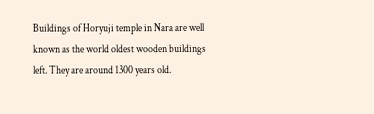Buildings of Horyuji temple in Nara are well known as the world oldest wooden buildings left. They are around 1300 years old.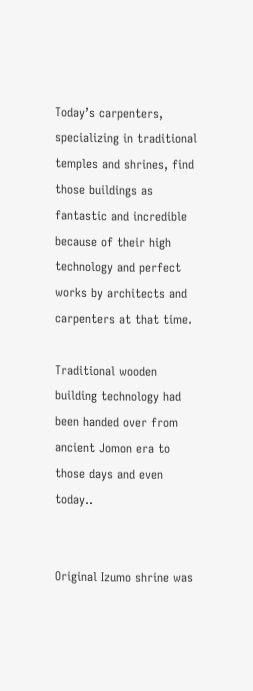Today’s carpenters, specializing in traditional temples and shrines, find those buildings as fantastic and incredible because of their high technology and perfect works by architects and carpenters at that time.

Traditional wooden building technology had been handed over from ancient Jomon era to those days and even today..


Original Izumo shrine was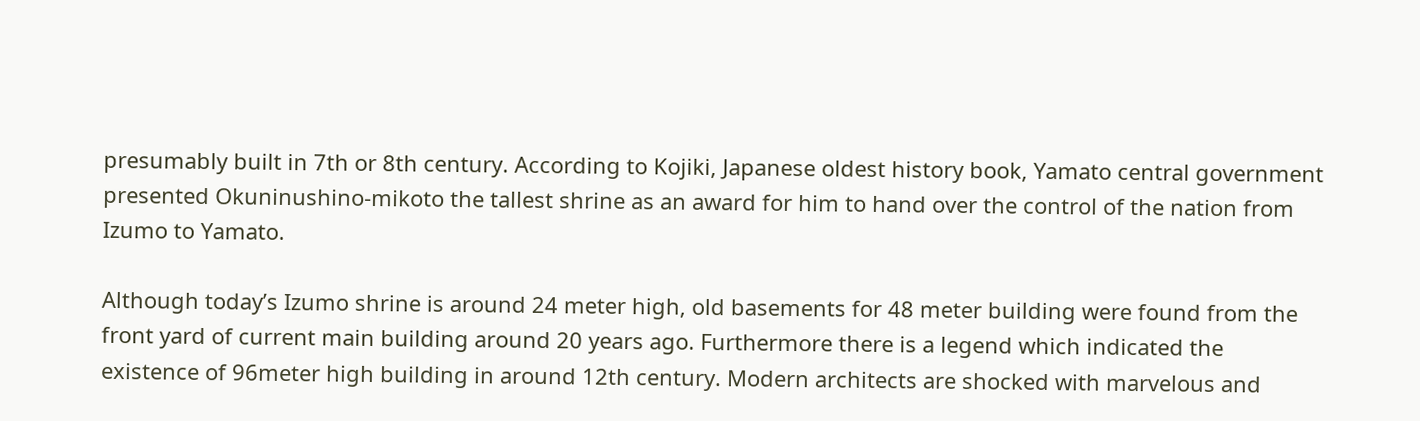presumably built in 7th or 8th century. According to Kojiki, Japanese oldest history book, Yamato central government presented Okuninushino-mikoto the tallest shrine as an award for him to hand over the control of the nation from Izumo to Yamato.

Although today’s Izumo shrine is around 24 meter high, old basements for 48 meter building were found from the front yard of current main building around 20 years ago. Furthermore there is a legend which indicated the existence of 96meter high building in around 12th century. Modern architects are shocked with marvelous and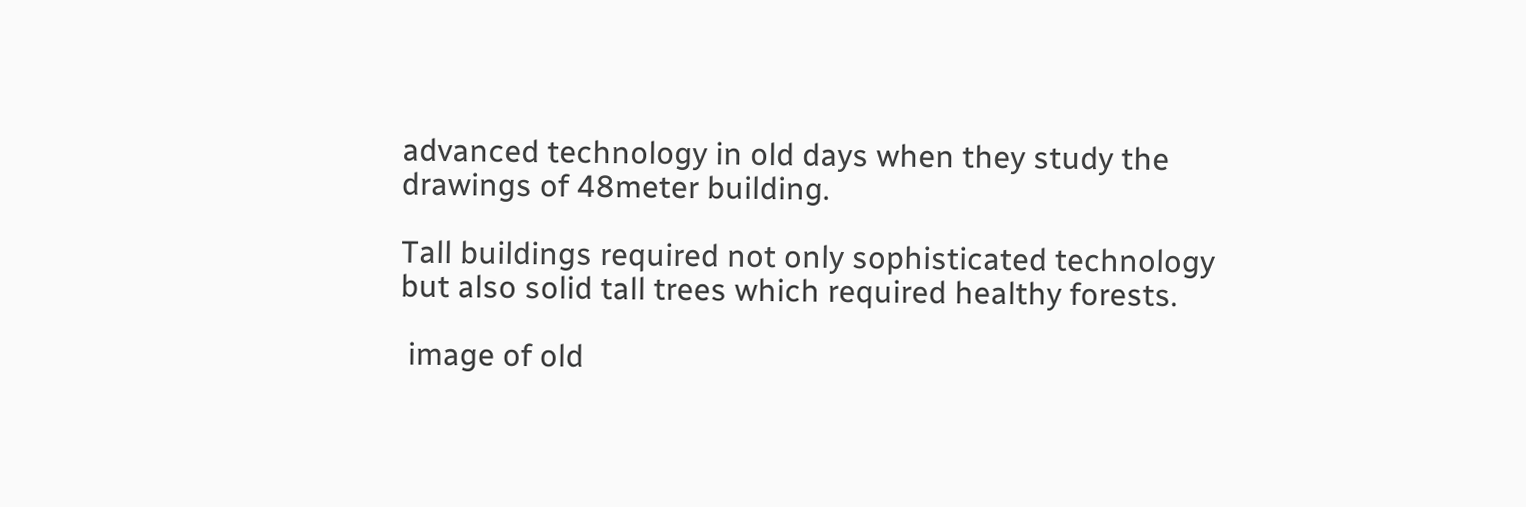advanced technology in old days when they study the drawings of 48meter building.

Tall buildings required not only sophisticated technology but also solid tall trees which required healthy forests.

 image of old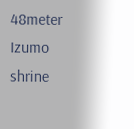48meter Izumo shrine